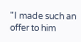"I made such an offer to him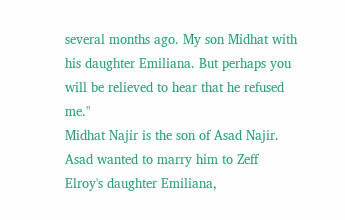several months ago. My son Midhat with his daughter Emiliana. But perhaps you will be relieved to hear that he refused me."
Midhat Najir is the son of Asad Najir. Asad wanted to marry him to Zeff Elroy's daughter Emiliana,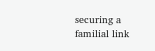securing a familial link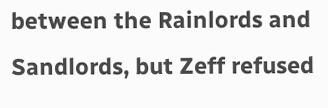between the Rainlords and Sandlords, but Zeff refused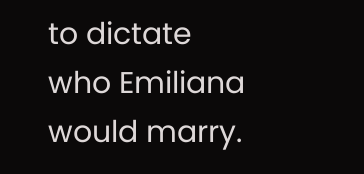to dictate who Emiliana would marry.